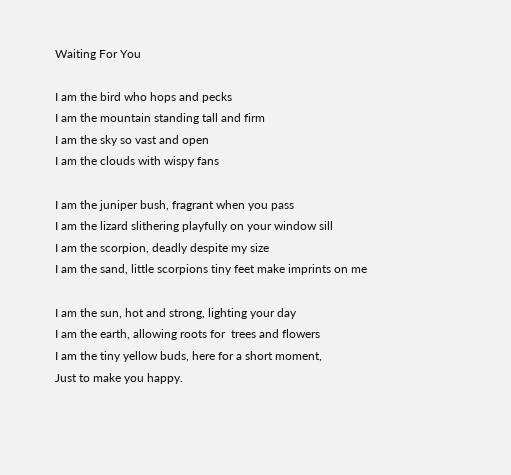Waiting For You

I am the bird who hops and pecks
I am the mountain standing tall and firm
I am the sky so vast and open
I am the clouds with wispy fans

I am the juniper bush, fragrant when you pass
I am the lizard slithering playfully on your window sill
I am the scorpion, deadly despite my size
I am the sand, little scorpions tiny feet make imprints on me

I am the sun, hot and strong, lighting your day
I am the earth, allowing roots for  trees and flowers
I am the tiny yellow buds, here for a short moment,
Just to make you happy.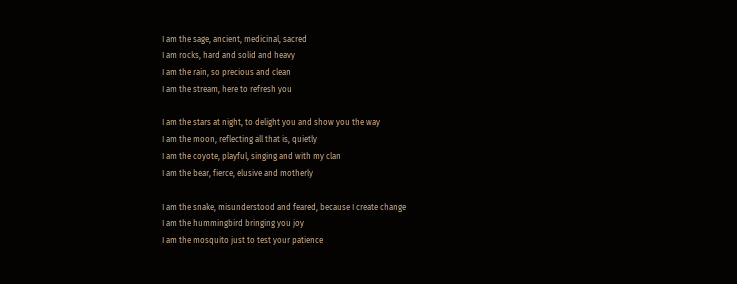I am the sage, ancient, medicinal, sacred
I am rocks, hard and solid and heavy
I am the rain, so precious and clean
I am the stream, here to refresh you

I am the stars at night, to delight you and show you the way
I am the moon, reflecting all that is, quietly
I am the coyote, playful, singing and with my clan
I am the bear, fierce, elusive and motherly

I am the snake, misunderstood and feared, because I create change
I am the hummingbird bringing you joy
I am the mosquito just to test your patience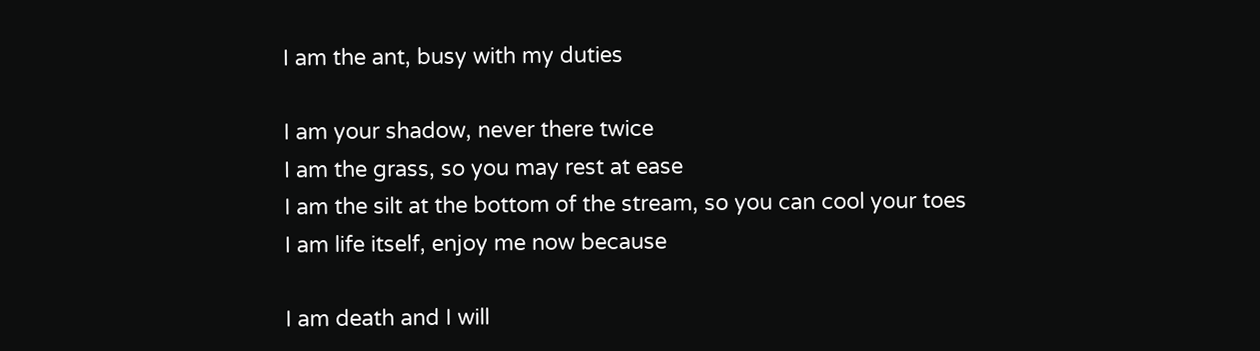I am the ant, busy with my duties

I am your shadow, never there twice
I am the grass, so you may rest at ease
I am the silt at the bottom of the stream, so you can cool your toes
I am life itself, enjoy me now because

I am death and I will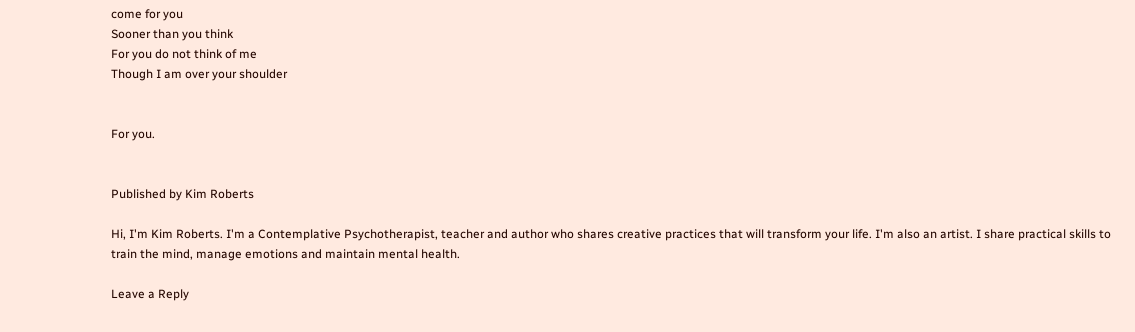come for you
Sooner than you think
For you do not think of me
Though I am over your shoulder


For you.


Published by Kim Roberts

Hi, I'm Kim Roberts. I'm a Contemplative Psychotherapist, teacher and author who shares creative practices that will transform your life. I'm also an artist. I share practical skills to train the mind, manage emotions and maintain mental health.

Leave a Reply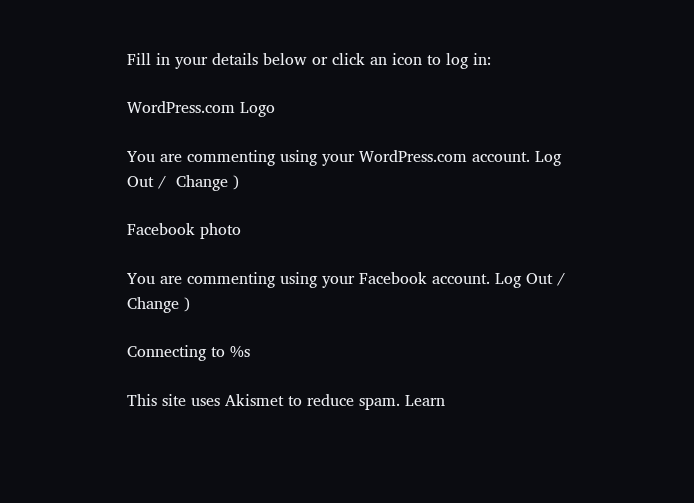Fill in your details below or click an icon to log in:

WordPress.com Logo

You are commenting using your WordPress.com account. Log Out /  Change )

Facebook photo

You are commenting using your Facebook account. Log Out /  Change )

Connecting to %s

This site uses Akismet to reduce spam. Learn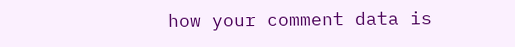how your comment data is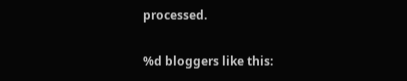processed.

%d bloggers like this: